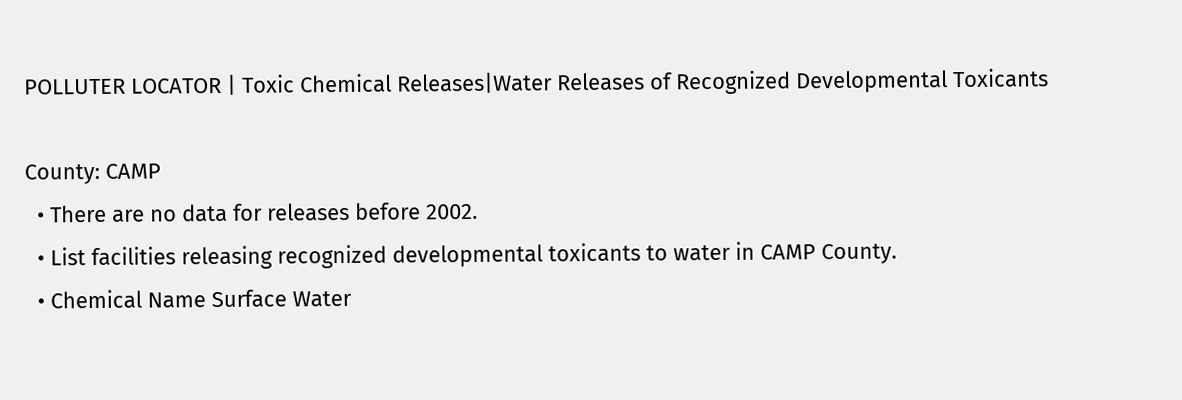POLLUTER LOCATOR | Toxic Chemical Releases|Water Releases of Recognized Developmental Toxicants

County: CAMP
  • There are no data for releases before 2002.
  • List facilities releasing recognized developmental toxicants to water in CAMP County.
  • Chemical Name Surface Water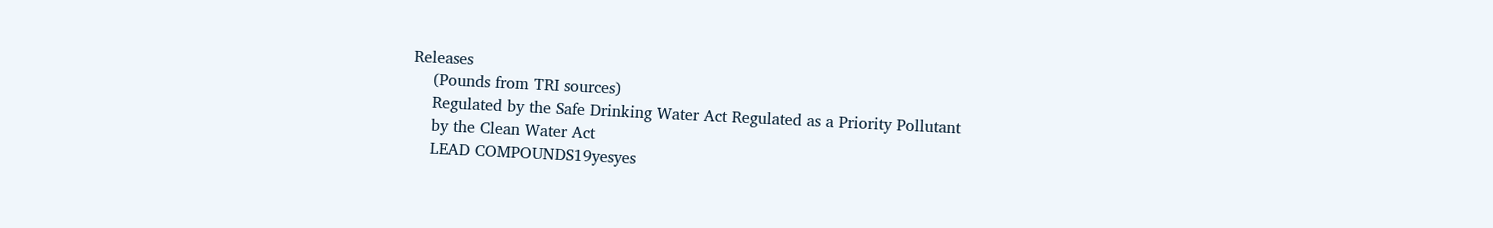Releases
    (Pounds from TRI sources)
    Regulated by the Safe Drinking Water Act Regulated as a Priority Pollutant
    by the Clean Water Act
    LEAD COMPOUNDS19yesyes